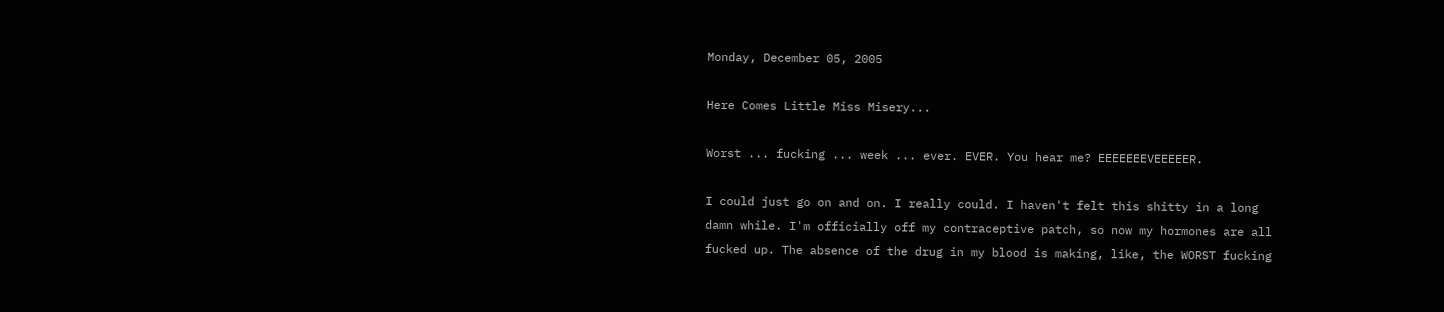Monday, December 05, 2005

Here Comes Little Miss Misery...

Worst ... fucking ... week ... ever. EVER. You hear me? EEEEEEEVEEEEER.

I could just go on and on. I really could. I haven't felt this shitty in a long damn while. I'm officially off my contraceptive patch, so now my hormones are all fucked up. The absence of the drug in my blood is making, like, the WORST fucking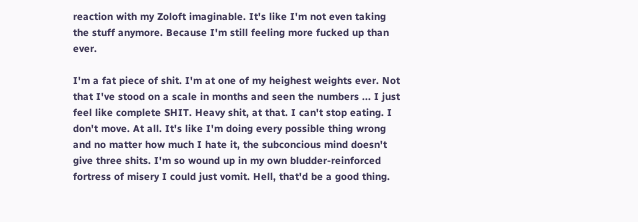reaction with my Zoloft imaginable. It's like I'm not even taking the stuff anymore. Because I'm still feeling more fucked up than ever.

I'm a fat piece of shit. I'm at one of my heighest weights ever. Not that I've stood on a scale in months and seen the numbers ... I just feel like complete SHIT. Heavy shit, at that. I can't stop eating. I don't move. At all. It's like I'm doing every possible thing wrong and no matter how much I hate it, the subconcious mind doesn't give three shits. I'm so wound up in my own bludder-reinforced fortress of misery I could just vomit. Hell, that'd be a good thing.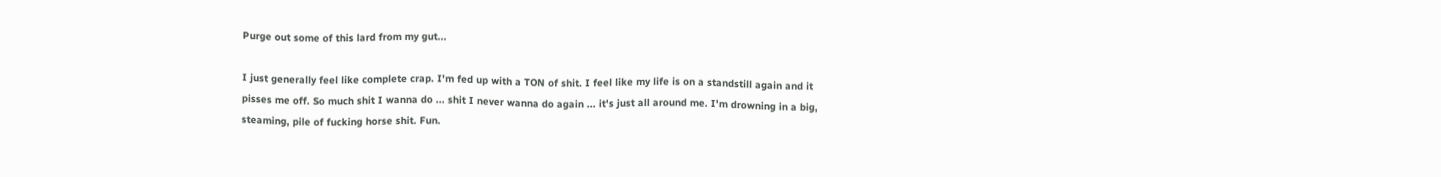Purge out some of this lard from my gut...

I just generally feel like complete crap. I'm fed up with a TON of shit. I feel like my life is on a standstill again and it pisses me off. So much shit I wanna do ... shit I never wanna do again ... it's just all around me. I'm drowning in a big, steaming, pile of fucking horse shit. Fun.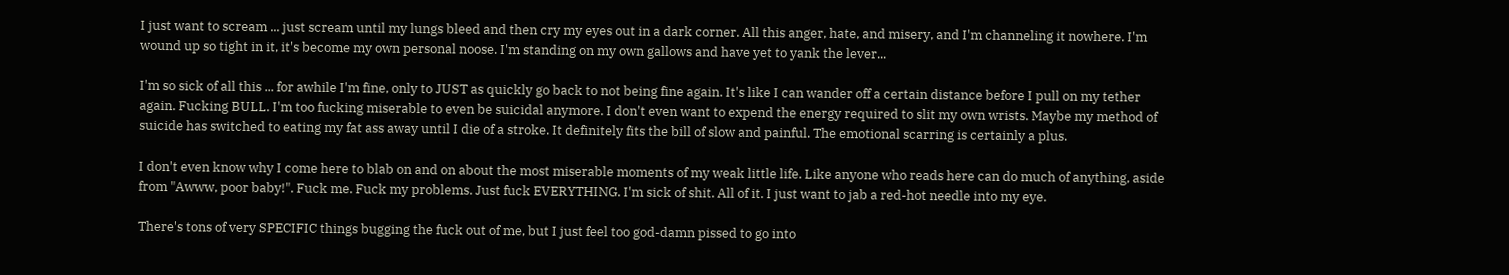I just want to scream ... just scream until my lungs bleed and then cry my eyes out in a dark corner. All this anger, hate, and misery, and I'm channeling it nowhere. I'm wound up so tight in it, it's become my own personal noose. I'm standing on my own gallows and have yet to yank the lever...

I'm so sick of all this ... for awhile I'm fine, only to JUST as quickly go back to not being fine again. It's like I can wander off a certain distance before I pull on my tether again. Fucking BULL. I'm too fucking miserable to even be suicidal anymore. I don't even want to expend the energy required to slit my own wrists. Maybe my method of suicide has switched to eating my fat ass away until I die of a stroke. It definitely fits the bill of slow and painful. The emotional scarring is certainly a plus.

I don't even know why I come here to blab on and on about the most miserable moments of my weak little life. Like anyone who reads here can do much of anything, aside from "Awww, poor baby!". Fuck me. Fuck my problems. Just fuck EVERYTHING. I'm sick of shit. All of it. I just want to jab a red-hot needle into my eye.

There's tons of very SPECIFIC things bugging the fuck out of me, but I just feel too god-damn pissed to go into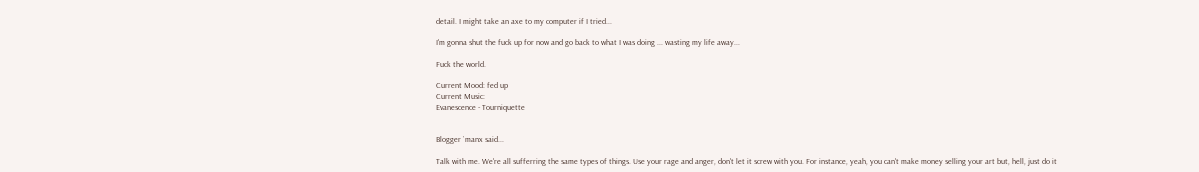detail. I might take an axe to my computer if I tried...

I'm gonna shut the fuck up for now and go back to what I was doing ... wasting my life away...

Fuck the world.

Current Mood: fed up
Current Music:
Evanescence - Tourniquette


Blogger `manx said...

Talk with me. We're all sufferring the same types of things. Use your rage and anger, don't let it screw with you. For instance, yeah, you can't make money selling your art but, hell, just do it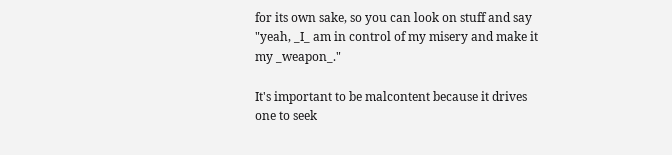for its own sake, so you can look on stuff and say "yeah, _I_ am in control of my misery and make it my _weapon_."

It's important to be malcontent because it drives one to seek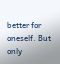better for oneself. But only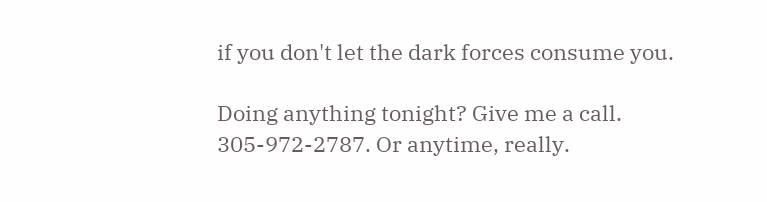if you don't let the dark forces consume you.

Doing anything tonight? Give me a call. 305-972-2787. Or anytime, really.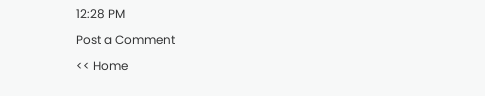12:28 PM

Post a Comment

<< Home